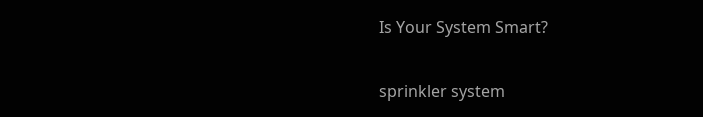Is Your System Smart?

sprinkler system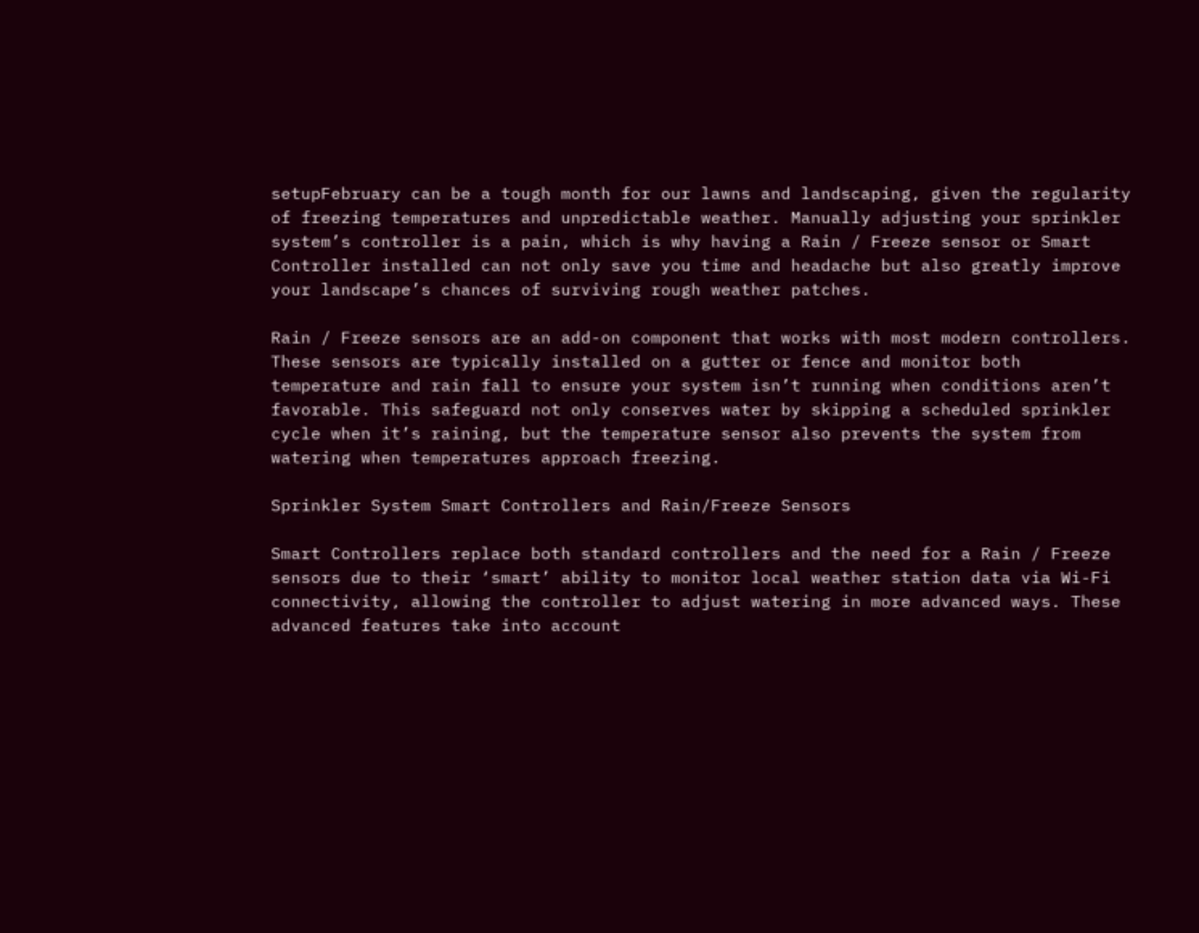setupFebruary can be a tough month for our lawns and landscaping, given the regularity of freezing temperatures and unpredictable weather. Manually adjusting your sprinkler system’s controller is a pain, which is why having a Rain / Freeze sensor or Smart Controller installed can not only save you time and headache but also greatly improve your landscape’s chances of surviving rough weather patches.

Rain / Freeze sensors are an add-on component that works with most modern controllers. These sensors are typically installed on a gutter or fence and monitor both temperature and rain fall to ensure your system isn’t running when conditions aren’t favorable. This safeguard not only conserves water by skipping a scheduled sprinkler cycle when it’s raining, but the temperature sensor also prevents the system from watering when temperatures approach freezing.

Sprinkler System Smart Controllers and Rain/Freeze Sensors

Smart Controllers replace both standard controllers and the need for a Rain / Freeze sensors due to their ‘smart’ ability to monitor local weather station data via Wi-Fi connectivity, allowing the controller to adjust watering in more advanced ways. These  advanced features take into account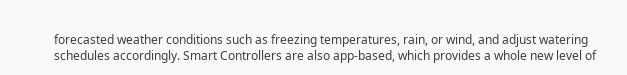forecasted weather conditions such as freezing temperatures, rain, or wind, and adjust watering schedules accordingly. Smart Controllers are also app-based, which provides a whole new level of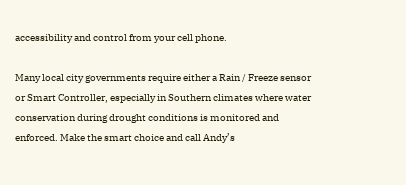accessibility and control from your cell phone.

Many local city governments require either a Rain / Freeze sensor or Smart Controller, especially in Southern climates where water conservation during drought conditions is monitored and enforced. Make the smart choice and call Andy’s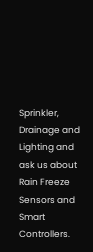Sprinkler, Drainage and Lighting and ask us about Rain Freeze Sensors and Smart Controllers.